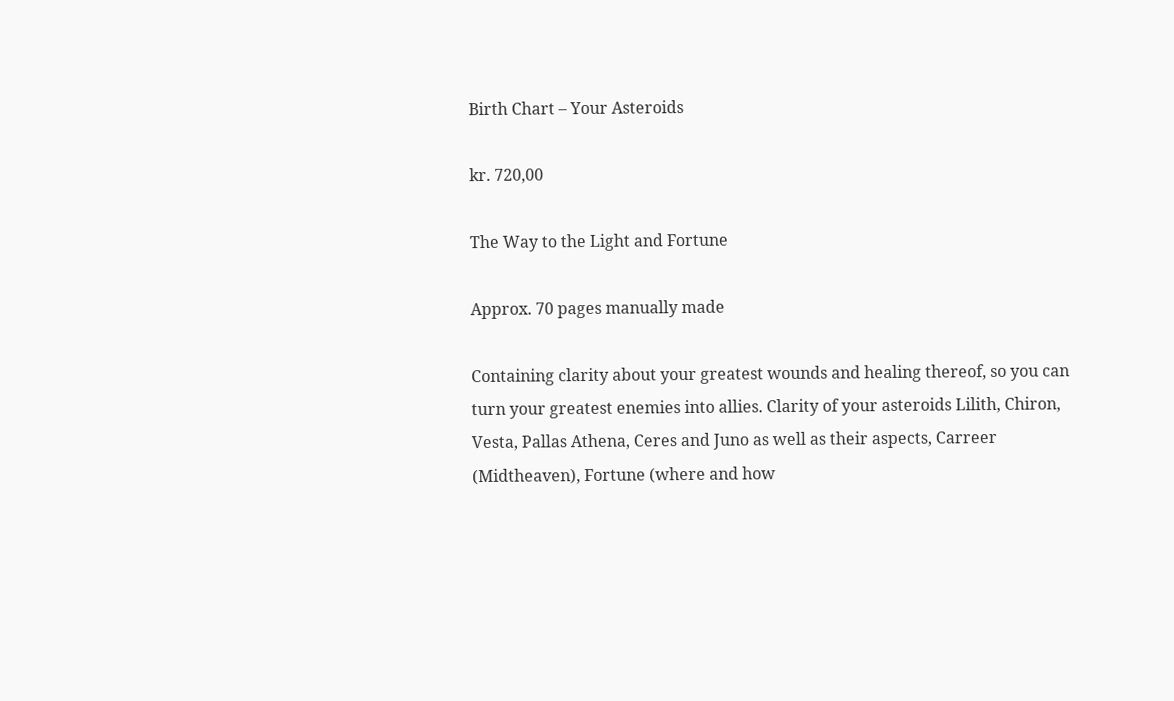Birth Chart – Your Asteroids

kr. 720,00

The Way to the Light and Fortune

Approx. 70 pages manually made

Containing clarity about your greatest wounds and healing thereof, so you can turn your greatest enemies into allies. Clarity of your asteroids Lilith, Chiron, Vesta, Pallas Athena, Ceres and Juno as well as their aspects, Carreer (Midtheaven), Fortune (where and how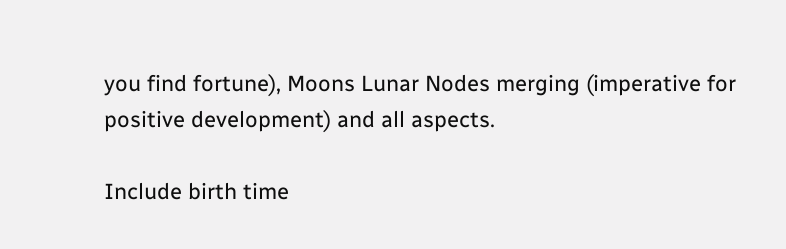you find fortune), Moons Lunar Nodes merging (imperative for positive development) and all aspects.

Include birth time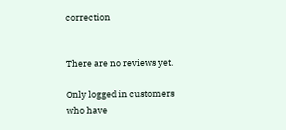correction


There are no reviews yet.

Only logged in customers who have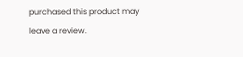purchased this product may leave a review.